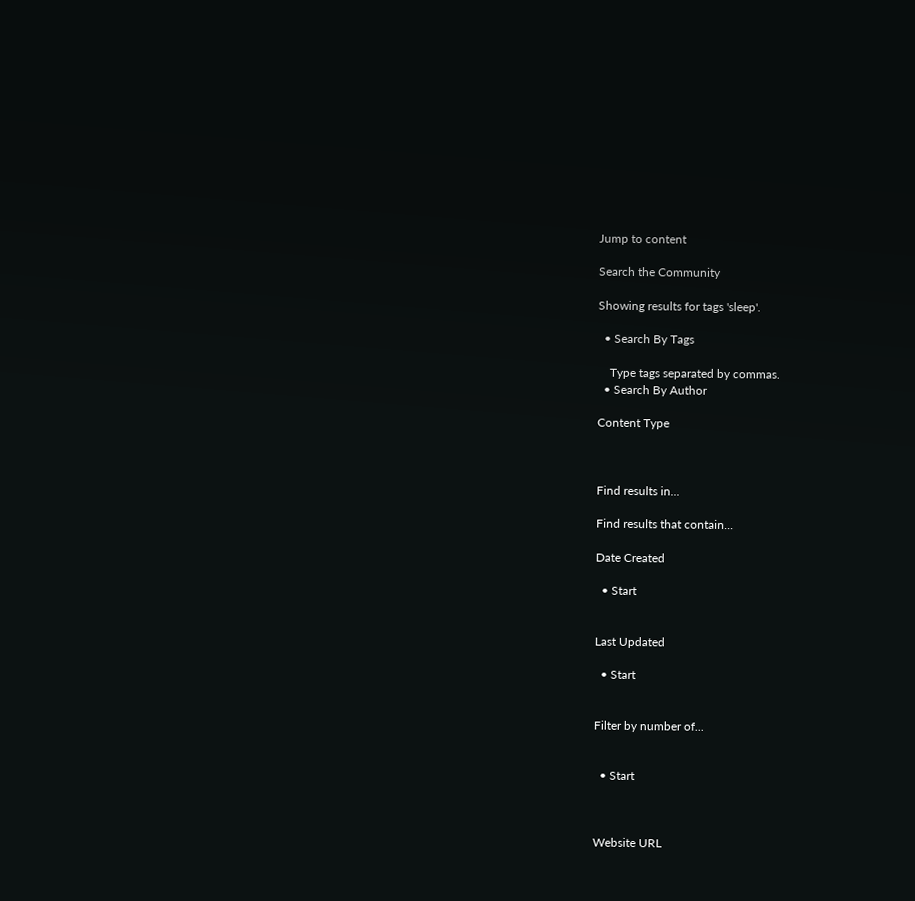Jump to content

Search the Community

Showing results for tags 'sleep'.

  • Search By Tags

    Type tags separated by commas.
  • Search By Author

Content Type



Find results in...

Find results that contain...

Date Created

  • Start


Last Updated

  • Start


Filter by number of...


  • Start



Website URL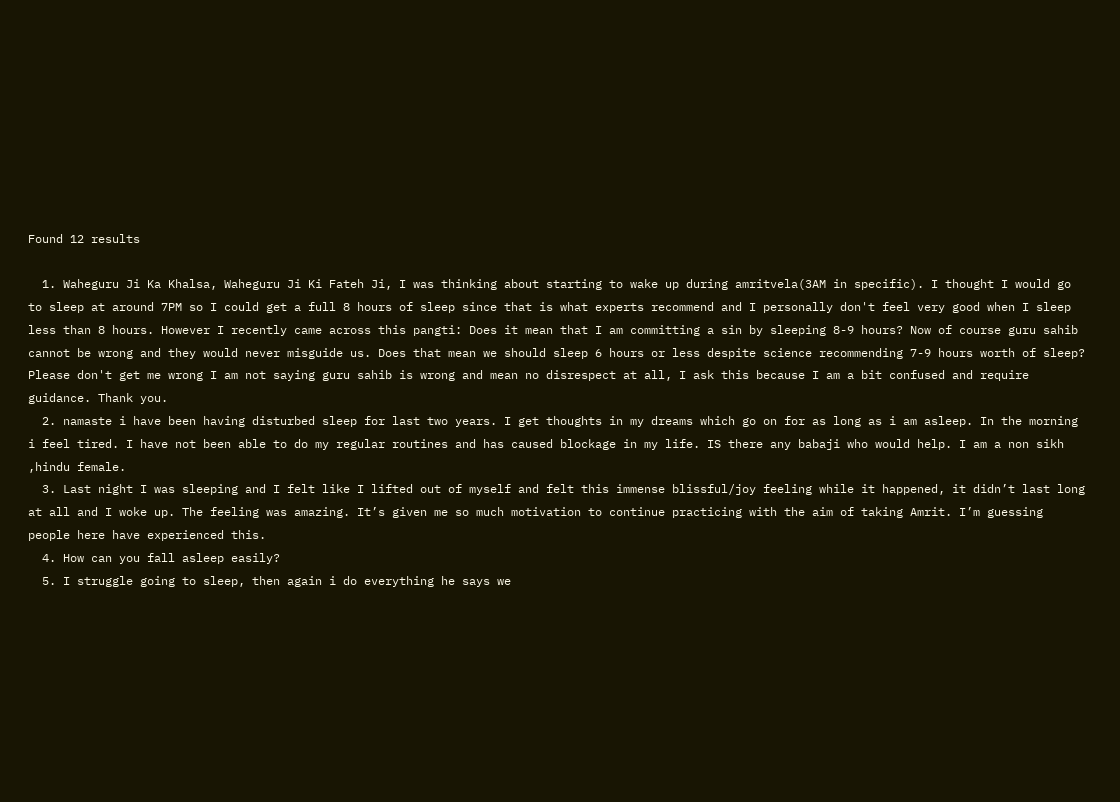Found 12 results

  1. Waheguru Ji Ka Khalsa, Waheguru Ji Ki Fateh Ji, I was thinking about starting to wake up during amritvela(3AM in specific). I thought I would go to sleep at around 7PM so I could get a full 8 hours of sleep since that is what experts recommend and I personally don't feel very good when I sleep less than 8 hours. However I recently came across this pangti: Does it mean that I am committing a sin by sleeping 8-9 hours? Now of course guru sahib cannot be wrong and they would never misguide us. Does that mean we should sleep 6 hours or less despite science recommending 7-9 hours worth of sleep? Please don't get me wrong I am not saying guru sahib is wrong and mean no disrespect at all, I ask this because I am a bit confused and require guidance. Thank you.
  2. namaste i have been having disturbed sleep for last two years. I get thoughts in my dreams which go on for as long as i am asleep. In the morning i feel tired. I have not been able to do my regular routines and has caused blockage in my life. IS there any babaji who would help. I am a non sikh ,hindu female.
  3. Last night I was sleeping and I felt like I lifted out of myself and felt this immense blissful/joy feeling while it happened, it didn’t last long at all and I woke up. The feeling was amazing. It’s given me so much motivation to continue practicing with the aim of taking Amrit. I’m guessing people here have experienced this.
  4. How can you fall asleep easily?
  5. I struggle going to sleep, then again i do everything he says we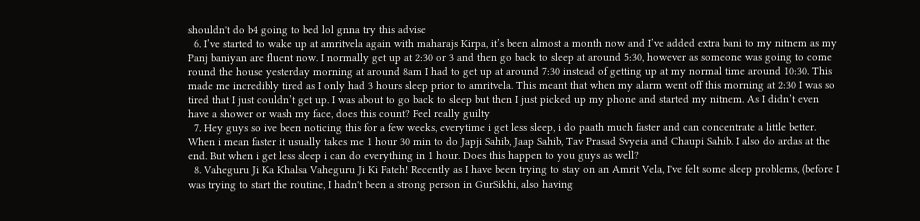shouldn't do b4 going to bed lol gnna try this advise
  6. I’ve started to wake up at amritvela again with maharajs Kirpa, it’s been almost a month now and I’ve added extra bani to my nitnem as my Panj baniyan are fluent now. I normally get up at 2:30 or 3 and then go back to sleep at around 5:30, however as someone was going to come round the house yesterday morning at around 8am I had to get up at around 7:30 instead of getting up at my normal time around 10:30. This made me incredibly tired as I only had 3 hours sleep prior to amritvela. This meant that when my alarm went off this morning at 2:30 I was so tired that I just couldn’t get up. I was about to go back to sleep but then I just picked up my phone and started my nitnem. As I didn’t even have a shower or wash my face, does this count? Feel really guilty
  7. Hey guys so ive been noticing this for a few weeks, everytime i get less sleep, i do paath much faster and can concentrate a little better. When i mean faster it usually takes me 1 hour 30 min to do Japji Sahib, Jaap Sahib, Tav Prasad Svyeia and Chaupi Sahib. I also do ardas at the end. But when i get less sleep i can do everything in 1 hour. Does this happen to you guys as well?
  8. Vaheguru Ji Ka Khalsa Vaheguru Ji Ki Fateh! Recently as I have been trying to stay on an Amrit Vela, I've felt some sleep problems, (before I was trying to start the routine, I hadn't been a strong person in GurSikhi, also having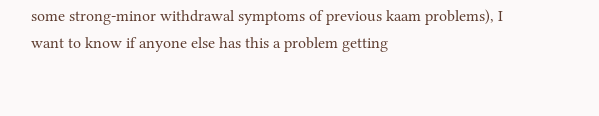some strong-minor withdrawal symptoms of previous kaam problems), I want to know if anyone else has this a problem getting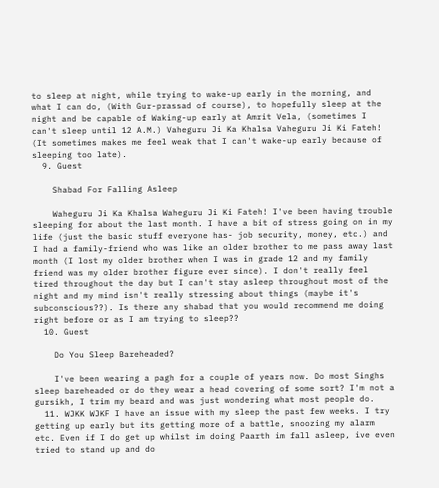to sleep at night, while trying to wake-up early in the morning, and what I can do, (With Gur-prassad of course), to hopefully sleep at the night and be capable of Waking-up early at Amrit Vela, (sometimes I can't sleep until 12 A.M.) Vaheguru Ji Ka Khalsa Vaheguru Ji Ki Fateh! (It sometimes makes me feel weak that I can't wake-up early because of sleeping too late).
  9. Guest

    Shabad For Falling Asleep

    Waheguru Ji Ka Khalsa Waheguru Ji Ki Fateh! I've been having trouble sleeping for about the last month. I have a bit of stress going on in my life (just the basic stuff everyone has- job security, money, etc.) and I had a family-friend who was like an older brother to me pass away last month (I lost my older brother when I was in grade 12 and my family friend was my older brother figure ever since). I don't really feel tired throughout the day but I can't stay asleep throughout most of the night and my mind isn't really stressing about things (maybe it's subconscious??). Is there any shabad that you would recommend me doing right before or as I am trying to sleep??
  10. Guest

    Do You Sleep Bareheaded?

    I've been wearing a pagh for a couple of years now. Do most Singhs sleep bareheaded or do they wear a head covering of some sort? I'm not a gursikh, I trim my beard and was just wondering what most people do.
  11. WJKK WJKF I have an issue with my sleep the past few weeks. I try getting up early but its getting more of a battle, snoozing my alarm etc. Even if I do get up whilst im doing Paarth im fall asleep, ive even tried to stand up and do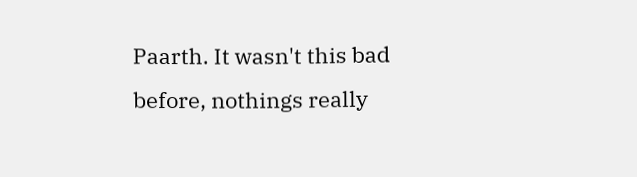Paarth. It wasn't this bad before, nothings really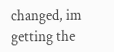changed, im getting the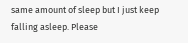same amount of sleep but I just keep falling asleep. Please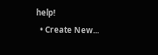help!
  • Create New...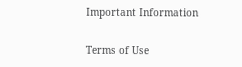Important Information

Terms of Use